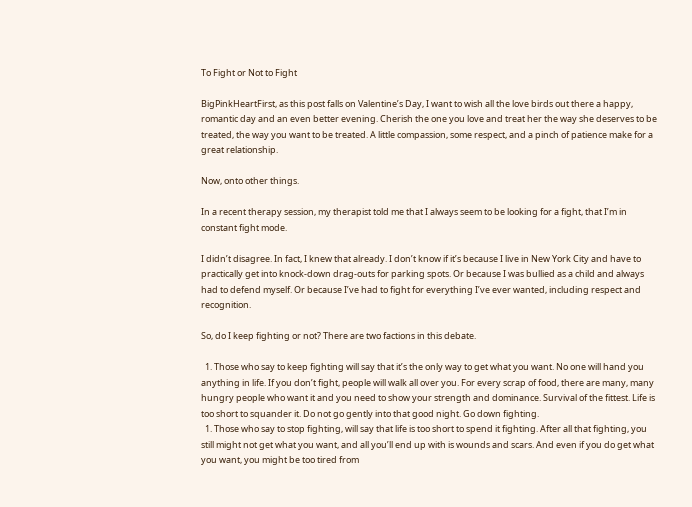To Fight or Not to Fight

BigPinkHeartFirst, as this post falls on Valentine’s Day, I want to wish all the love birds out there a happy, romantic day and an even better evening. Cherish the one you love and treat her the way she deserves to be treated, the way you want to be treated. A little compassion, some respect, and a pinch of patience make for a great relationship.

Now, onto other things.

In a recent therapy session, my therapist told me that I always seem to be looking for a fight, that I’m in constant fight mode.

I didn’t disagree. In fact, I knew that already. I don’t know if it’s because I live in New York City and have to practically get into knock-down drag-outs for parking spots. Or because I was bullied as a child and always had to defend myself. Or because I’ve had to fight for everything I’ve ever wanted, including respect and recognition.

So, do I keep fighting or not? There are two factions in this debate.

  1. Those who say to keep fighting will say that it’s the only way to get what you want. No one will hand you anything in life. If you don’t fight, people will walk all over you. For every scrap of food, there are many, many hungry people who want it and you need to show your strength and dominance. Survival of the fittest. Life is too short to squander it. Do not go gently into that good night. Go down fighting.
  1. Those who say to stop fighting, will say that life is too short to spend it fighting. After all that fighting, you still might not get what you want, and all you’ll end up with is wounds and scars. And even if you do get what you want, you might be too tired from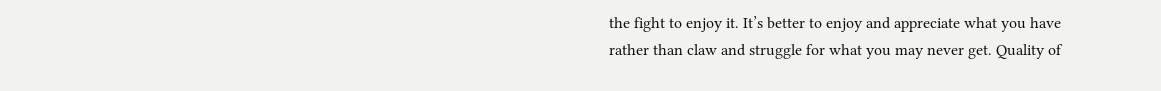the fight to enjoy it. It’s better to enjoy and appreciate what you have rather than claw and struggle for what you may never get. Quality of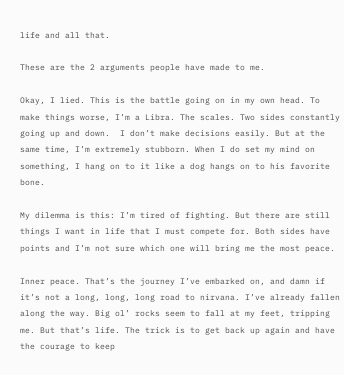life and all that.

These are the 2 arguments people have made to me.

Okay, I lied. This is the battle going on in my own head. To make things worse, I’m a Libra. The scales. Two sides constantly going up and down.  I don’t make decisions easily. But at the same time, I’m extremely stubborn. When I do set my mind on something, I hang on to it like a dog hangs on to his favorite bone.

My dilemma is this: I’m tired of fighting. But there are still things I want in life that I must compete for. Both sides have points and I’m not sure which one will bring me the most peace.

Inner peace. That’s the journey I’ve embarked on, and damn if it’s not a long, long, long road to nirvana. I’ve already fallen along the way. Big ol’ rocks seem to fall at my feet, tripping me. But that’s life. The trick is to get back up again and have the courage to keep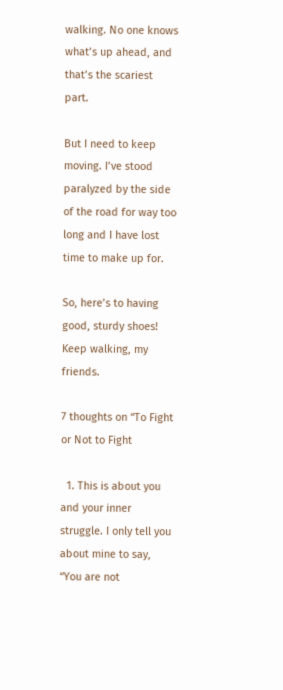walking. No one knows what’s up ahead, and that’s the scariest part.

But I need to keep moving. I’ve stood paralyzed by the side of the road for way too long and I have lost time to make up for.

So, here’s to having good, sturdy shoes! Keep walking, my friends.

7 thoughts on “To Fight or Not to Fight

  1. This is about you and your inner struggle. I only tell you about mine to say, “You are not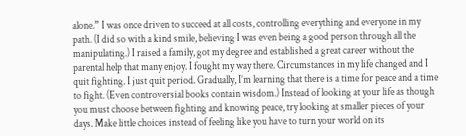alone.” I was once driven to succeed at all costs, controlling everything and everyone in my path. (I did so with a kind smile, believing I was even being a good person through all the manipulating.) I raised a family, got my degree and established a great career without the parental help that many enjoy. I fought my way there. Circumstances in my life changed and I quit fighting. I just quit period. Gradually, I’m learning that there is a time for peace and a time to fight. (Even controversial books contain wisdom.) Instead of looking at your life as though you must choose between fighting and knowing peace, try looking at smaller pieces of your days. Make little choices instead of feeling like you have to turn your world on its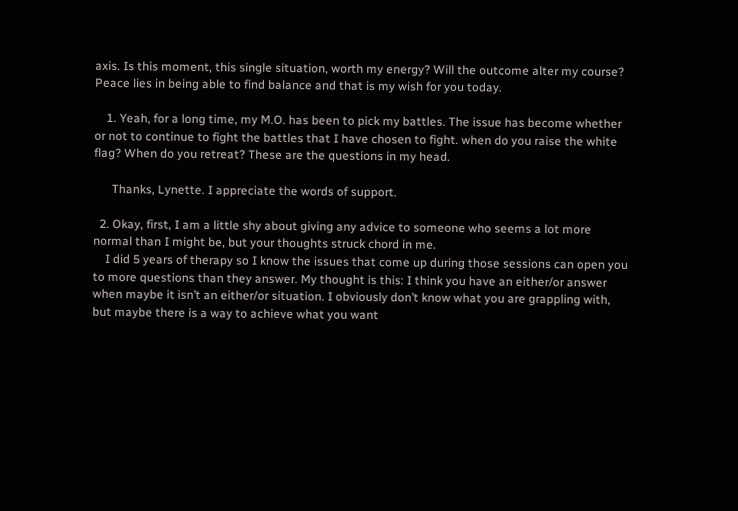axis. Is this moment, this single situation, worth my energy? Will the outcome alter my course? Peace lies in being able to find balance and that is my wish for you today.

    1. Yeah, for a long time, my M.O. has been to pick my battles. The issue has become whether or not to continue to fight the battles that I have chosen to fight. when do you raise the white flag? When do you retreat? These are the questions in my head.

      Thanks, Lynette. I appreciate the words of support.

  2. Okay, first, I am a little shy about giving any advice to someone who seems a lot more normal than I might be, but your thoughts struck chord in me.
    I did 5 years of therapy so I know the issues that come up during those sessions can open you to more questions than they answer. My thought is this: I think you have an either/or answer when maybe it isn’t an either/or situation. I obviously don’t know what you are grappling with, but maybe there is a way to achieve what you want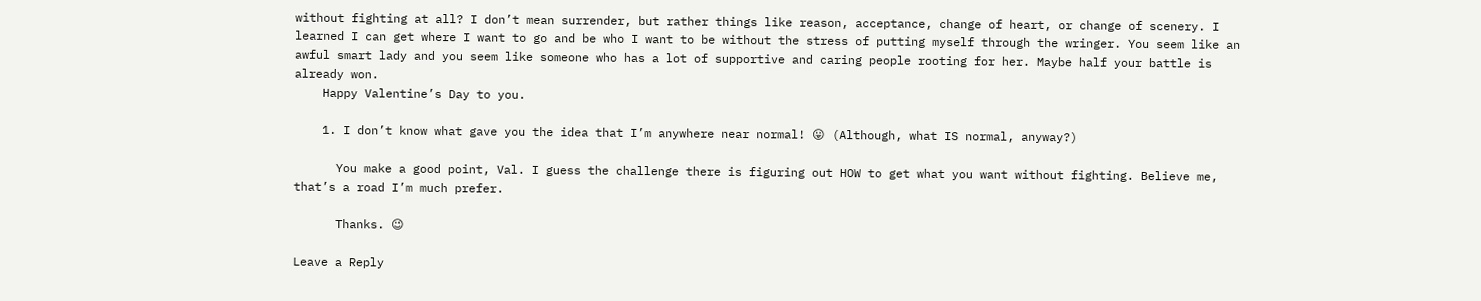without fighting at all? I don’t mean surrender, but rather things like reason, acceptance, change of heart, or change of scenery. I learned I can get where I want to go and be who I want to be without the stress of putting myself through the wringer. You seem like an awful smart lady and you seem like someone who has a lot of supportive and caring people rooting for her. Maybe half your battle is already won.
    Happy Valentine’s Day to you.

    1. I don’t know what gave you the idea that I’m anywhere near normal! 😛 (Although, what IS normal, anyway?)

      You make a good point, Val. I guess the challenge there is figuring out HOW to get what you want without fighting. Believe me, that’s a road I’m much prefer.

      Thanks. 😉

Leave a Reply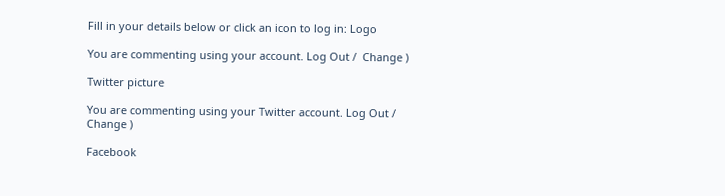Fill in your details below or click an icon to log in: Logo

You are commenting using your account. Log Out /  Change )

Twitter picture

You are commenting using your Twitter account. Log Out /  Change )

Facebook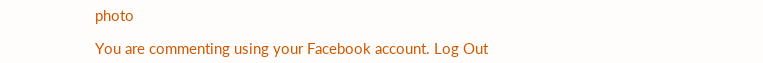photo

You are commenting using your Facebook account. Log Out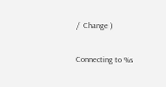/  Change )

Connecting to %s